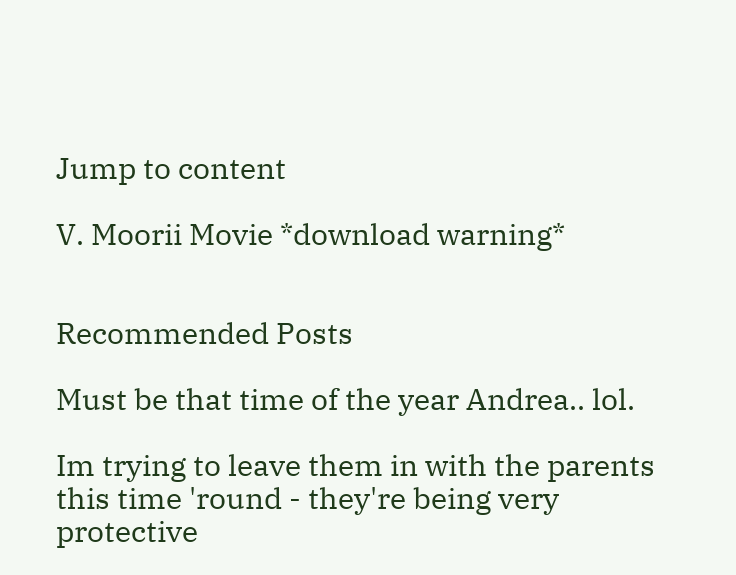Jump to content

V. Moorii Movie *download warning*


Recommended Posts

Must be that time of the year Andrea.. lol.

Im trying to leave them in with the parents this time 'round - they're being very protective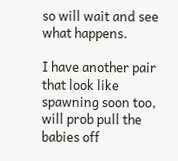so will wait and see what happens.

I have another pair that look like spawning soon too, will prob pull the babies off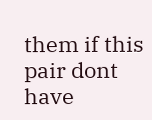them if this pair dont have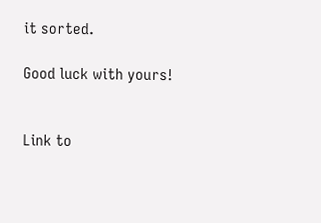it sorted.

Good luck with yours!


Link to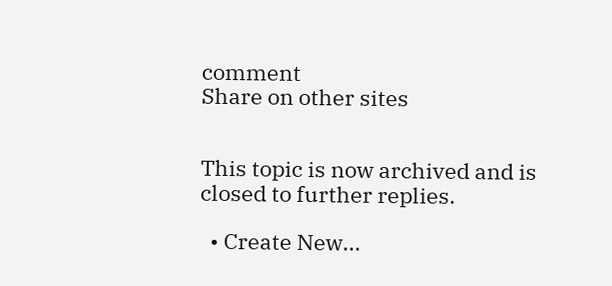comment
Share on other sites


This topic is now archived and is closed to further replies.

  • Create New...